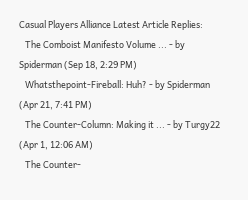Casual Players Alliance Latest Article Replies:
   The Comboist Manifesto Volume ... - by Spiderman (Sep 18, 2:29 PM)
   Whatsthepoint-Fireball: Huh? - by Spiderman (Apr 21, 7:41 PM)
   The Counter-Column: Making it ... - by Turgy22 (Apr 1, 12:06 AM)
   The Counter-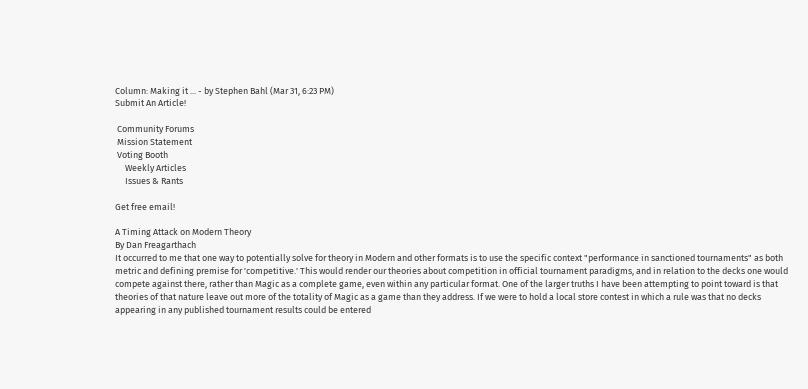Column: Making it ... - by Stephen Bahl (Mar 31, 6:23 PM)
Submit An Article!

 Community Forums
 Mission Statement
 Voting Booth
     Weekly Articles
     Issues & Rants

Get free email!

A Timing Attack on Modern Theory
By Dan Freagarthach
It occurred to me that one way to potentially solve for theory in Modern and other formats is to use the specific context "performance in sanctioned tournaments" as both metric and defining premise for 'competitive.' This would render our theories about competition in official tournament paradigms, and in relation to the decks one would compete against there, rather than Magic as a complete game, even within any particular format. One of the larger truths I have been attempting to point toward is that theories of that nature leave out more of the totality of Magic as a game than they address. If we were to hold a local store contest in which a rule was that no decks appearing in any published tournament results could be entered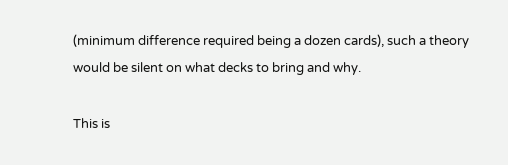(minimum difference required being a dozen cards), such a theory would be silent on what decks to bring and why.

This is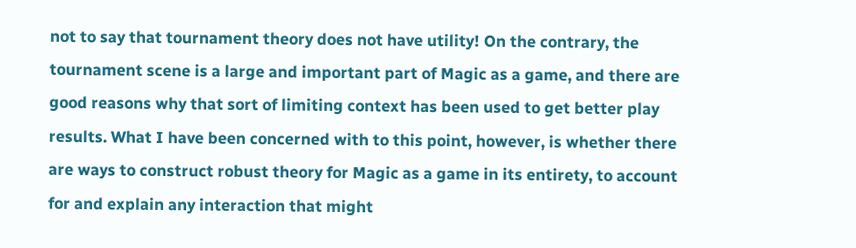not to say that tournament theory does not have utility! On the contrary, the tournament scene is a large and important part of Magic as a game, and there are good reasons why that sort of limiting context has been used to get better play results. What I have been concerned with to this point, however, is whether there are ways to construct robust theory for Magic as a game in its entirety, to account for and explain any interaction that might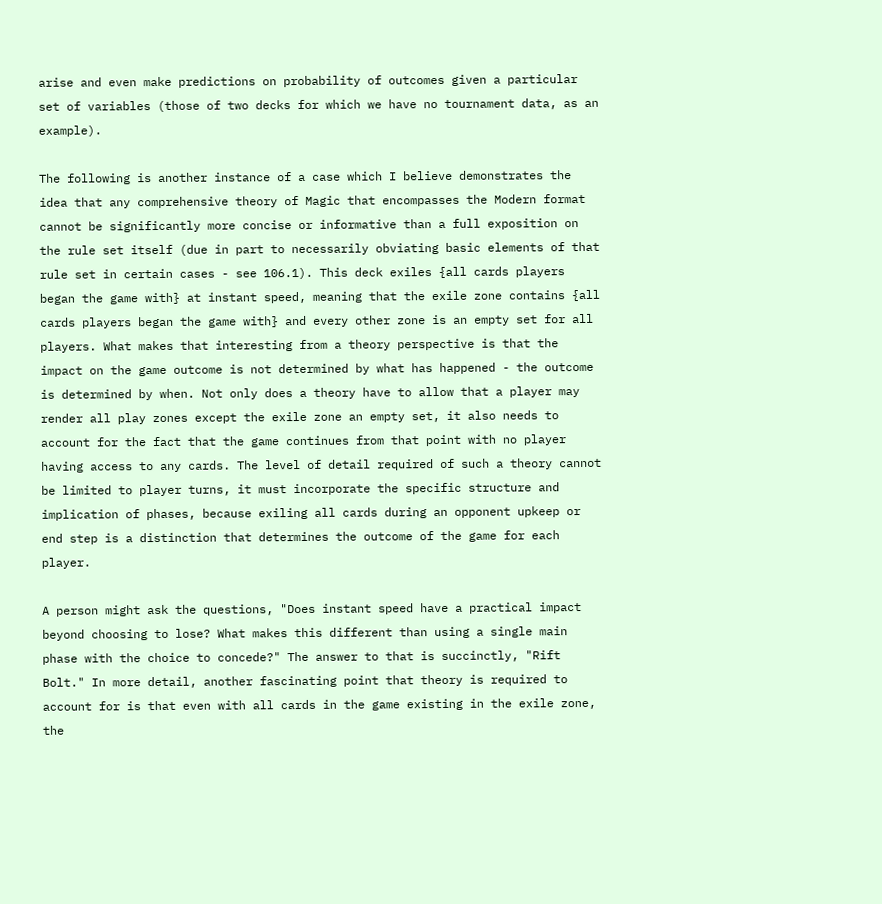arise and even make predictions on probability of outcomes given a particular set of variables (those of two decks for which we have no tournament data, as an example).

The following is another instance of a case which I believe demonstrates the idea that any comprehensive theory of Magic that encompasses the Modern format cannot be significantly more concise or informative than a full exposition on the rule set itself (due in part to necessarily obviating basic elements of that rule set in certain cases - see 106.1). This deck exiles {all cards players began the game with} at instant speed, meaning that the exile zone contains {all cards players began the game with} and every other zone is an empty set for all players. What makes that interesting from a theory perspective is that the impact on the game outcome is not determined by what has happened - the outcome is determined by when. Not only does a theory have to allow that a player may render all play zones except the exile zone an empty set, it also needs to account for the fact that the game continues from that point with no player having access to any cards. The level of detail required of such a theory cannot be limited to player turns, it must incorporate the specific structure and implication of phases, because exiling all cards during an opponent upkeep or end step is a distinction that determines the outcome of the game for each player.

A person might ask the questions, "Does instant speed have a practical impact beyond choosing to lose? What makes this different than using a single main phase with the choice to concede?" The answer to that is succinctly, "Rift Bolt." In more detail, another fascinating point that theory is required to account for is that even with all cards in the game existing in the exile zone, the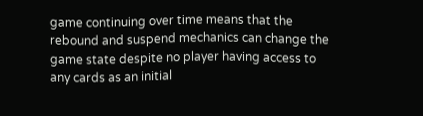game continuing over time means that the rebound and suspend mechanics can change the game state despite no player having access to any cards as an initial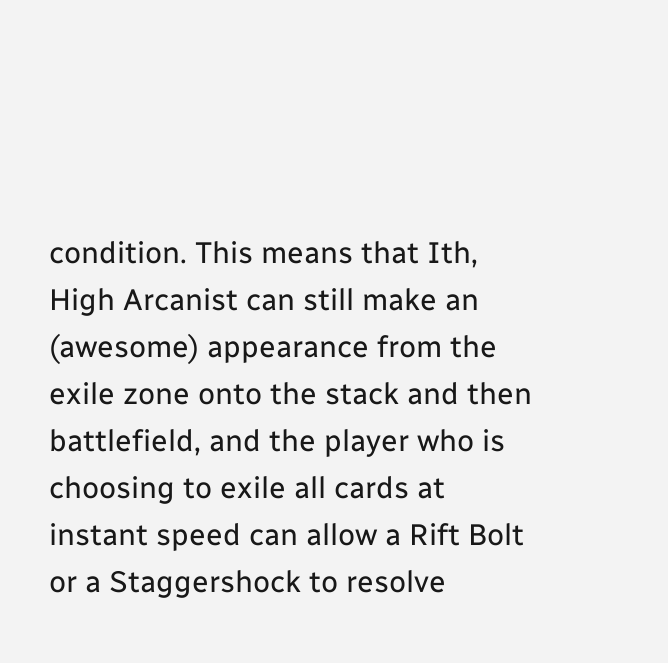condition. This means that Ith, High Arcanist can still make an (awesome) appearance from the exile zone onto the stack and then battlefield, and the player who is choosing to exile all cards at instant speed can allow a Rift Bolt or a Staggershock to resolve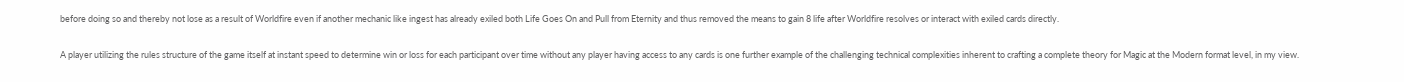before doing so and thereby not lose as a result of Worldfire even if another mechanic like ingest has already exiled both Life Goes On and Pull from Eternity and thus removed the means to gain 8 life after Worldfire resolves or interact with exiled cards directly.

A player utilizing the rules structure of the game itself at instant speed to determine win or loss for each participant over time without any player having access to any cards is one further example of the challenging technical complexities inherent to crafting a complete theory for Magic at the Modern format level, in my view.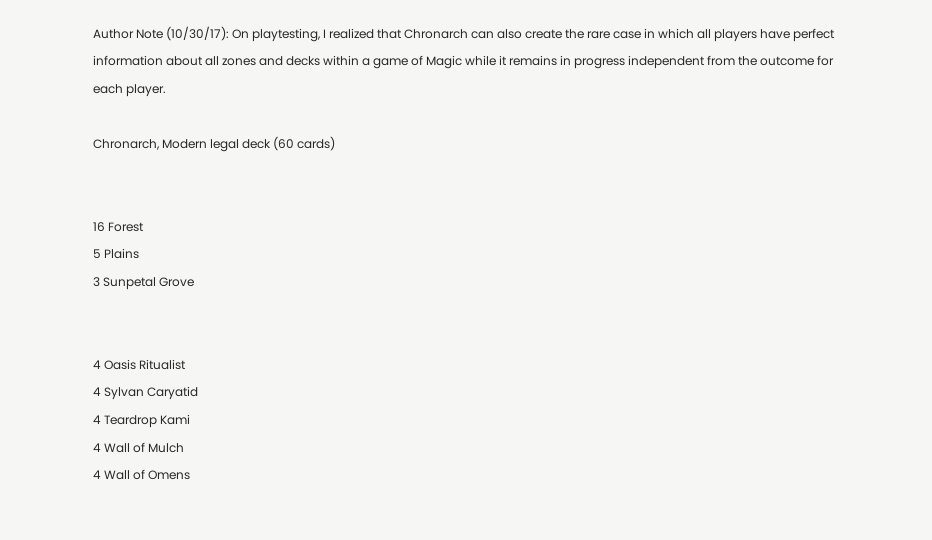Author Note (10/30/17): On playtesting, I realized that Chronarch can also create the rare case in which all players have perfect information about all zones and decks within a game of Magic while it remains in progress independent from the outcome for each player.

Chronarch, Modern legal deck (60 cards)


16 Forest
5 Plains
3 Sunpetal Grove


4 Oasis Ritualist
4 Sylvan Caryatid
4 Teardrop Kami
4 Wall of Mulch
4 Wall of Omens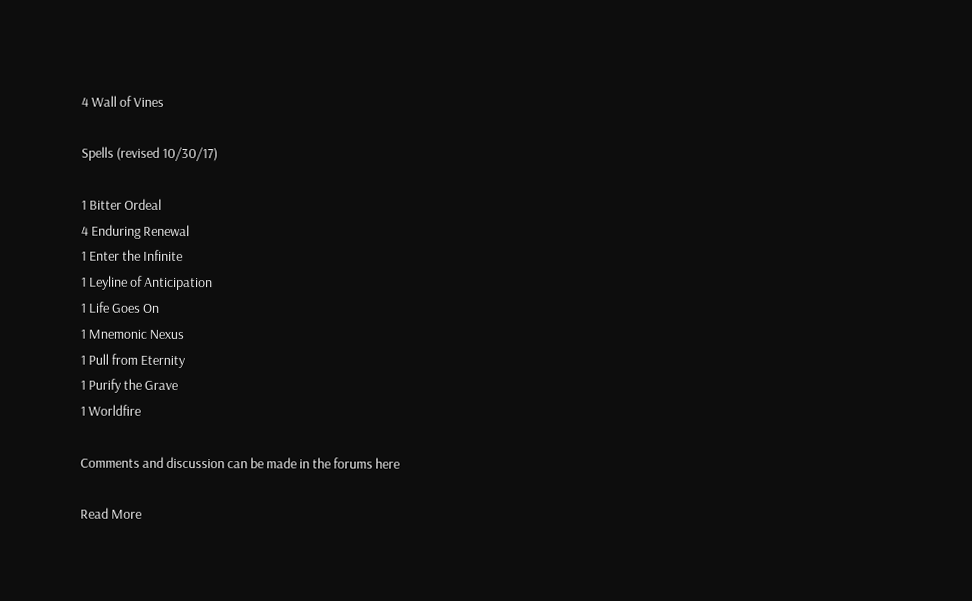4 Wall of Vines

Spells (revised 10/30/17)

1 Bitter Ordeal
4 Enduring Renewal
1 Enter the Infinite
1 Leyline of Anticipation
1 Life Goes On
1 Mnemonic Nexus
1 Pull from Eternity
1 Purify the Grave
1 Worldfire

Comments and discussion can be made in the forums here

Read More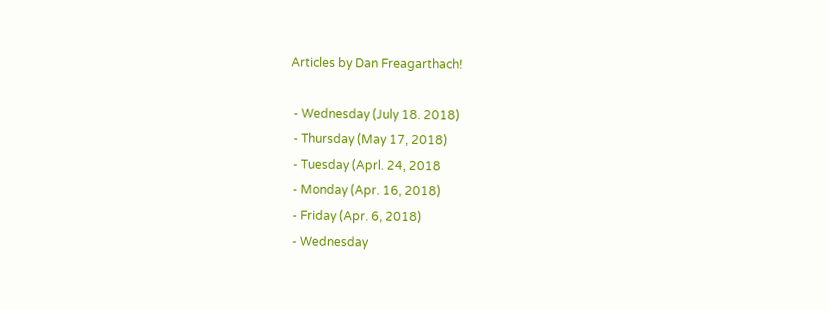Articles by Dan Freagarthach!

 - Wednesday (July 18. 2018)
 - Thursday (May 17, 2018)
 - Tuesday (Aprl. 24, 2018
 - Monday (Apr. 16, 2018)
 - Friday (Apr. 6, 2018)
 - Wednesday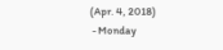(Apr. 4, 2018)
 - Monday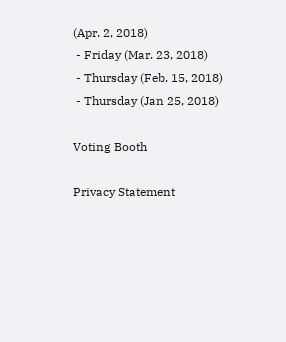(Apr. 2, 2018)
 - Friday (Mar. 23, 2018)
 - Thursday (Feb. 15, 2018)
 - Thursday (Jan 25, 2018)

Voting Booth

Privacy Statement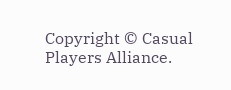Copyright © Casual Players Alliance.